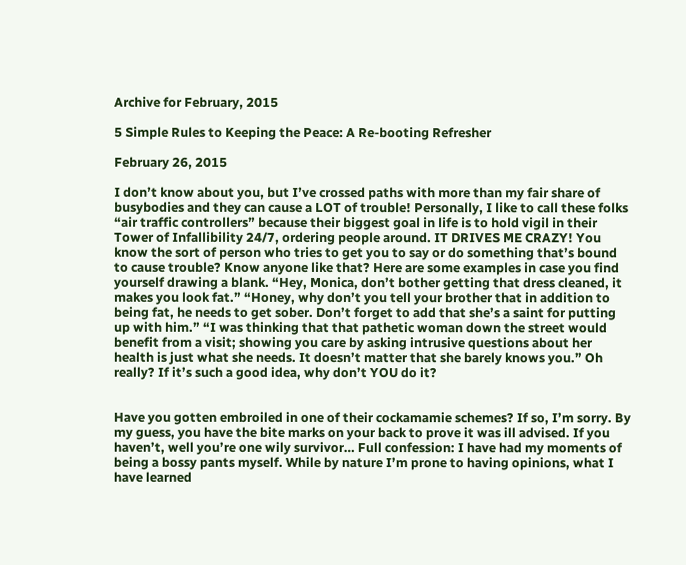Archive for February, 2015

5 Simple Rules to Keeping the Peace: A Re-booting Refresher

February 26, 2015

I don’t know about you, but I’ve crossed paths with more than my fair share of busybodies and they can cause a LOT of trouble! Personally, I like to call these folks “air traffic controllers” because their biggest goal in life is to hold vigil in their Tower of Infallibility 24/7, ordering people around. IT DRIVES ME CRAZY! You know the sort of person who tries to get you to say or do something that’s bound to cause trouble? Know anyone like that? Here are some examples in case you find yourself drawing a blank. “Hey, Monica, don’t bother getting that dress cleaned, it makes you look fat.” “Honey, why don’t you tell your brother that in addition to being fat, he needs to get sober. Don’t forget to add that she’s a saint for putting up with him.” “I was thinking that that pathetic woman down the street would benefit from a visit; showing you care by asking intrusive questions about her health is just what she needs. It doesn’t matter that she barely knows you.” Oh really? If it’s such a good idea, why don’t YOU do it?


Have you gotten embroiled in one of their cockamamie schemes? If so, I’m sorry. By my guess, you have the bite marks on your back to prove it was ill advised. If you haven’t, well you’re one wily survivor… Full confession: I have had my moments of being a bossy pants myself. While by nature I’m prone to having opinions, what I have learned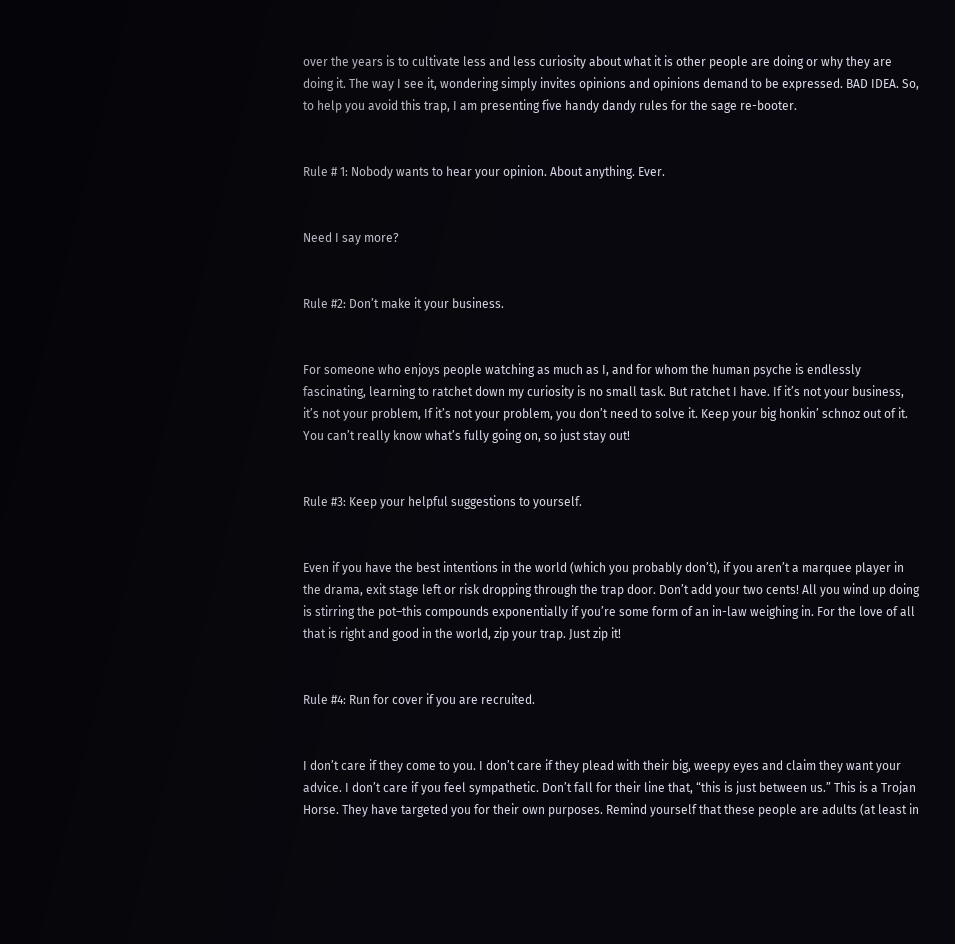over the years is to cultivate less and less curiosity about what it is other people are doing or why they are doing it. The way I see it, wondering simply invites opinions and opinions demand to be expressed. BAD IDEA. So, to help you avoid this trap, I am presenting five handy dandy rules for the sage re-booter.


Rule # 1: Nobody wants to hear your opinion. About anything. Ever.


Need I say more?


Rule #2: Don’t make it your business.


For someone who enjoys people watching as much as I, and for whom the human psyche is endlessly fascinating, learning to ratchet down my curiosity is no small task. But ratchet I have. If it’s not your business, it’s not your problem, If it’s not your problem, you don’t need to solve it. Keep your big honkin’ schnoz out of it. You can’t really know what’s fully going on, so just stay out!


Rule #3: Keep your helpful suggestions to yourself.


Even if you have the best intentions in the world (which you probably don’t), if you aren’t a marquee player in the drama, exit stage left or risk dropping through the trap door. Don’t add your two cents! All you wind up doing is stirring the pot–this compounds exponentially if you’re some form of an in-law weighing in. For the love of all that is right and good in the world, zip your trap. Just zip it!


Rule #4: Run for cover if you are recruited.


I don’t care if they come to you. I don’t care if they plead with their big, weepy eyes and claim they want your advice. I don’t care if you feel sympathetic. Don’t fall for their line that, “this is just between us.” This is a Trojan Horse. They have targeted you for their own purposes. Remind yourself that these people are adults (at least in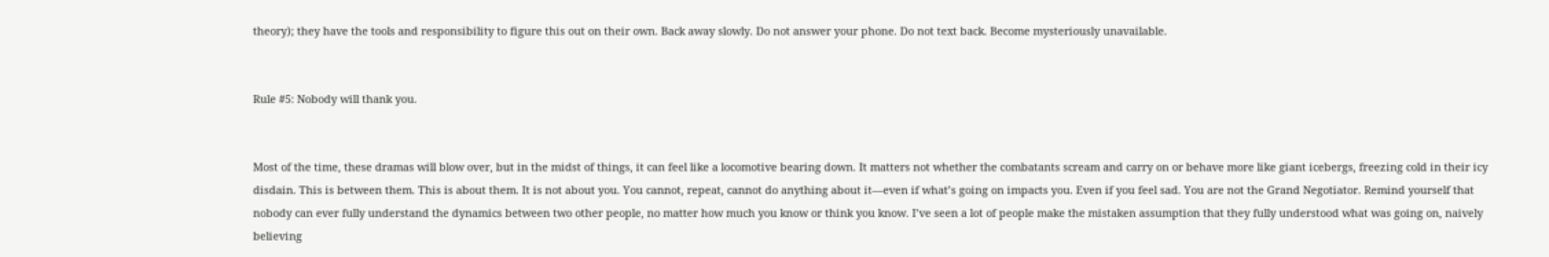theory); they have the tools and responsibility to figure this out on their own. Back away slowly. Do not answer your phone. Do not text back. Become mysteriously unavailable.


Rule #5: Nobody will thank you.


Most of the time, these dramas will blow over, but in the midst of things, it can feel like a locomotive bearing down. It matters not whether the combatants scream and carry on or behave more like giant icebergs, freezing cold in their icy disdain. This is between them. This is about them. It is not about you. You cannot, repeat, cannot do anything about it—even if what’s going on impacts you. Even if you feel sad. You are not the Grand Negotiator. Remind yourself that nobody can ever fully understand the dynamics between two other people, no matter how much you know or think you know. I’ve seen a lot of people make the mistaken assumption that they fully understood what was going on, naively believing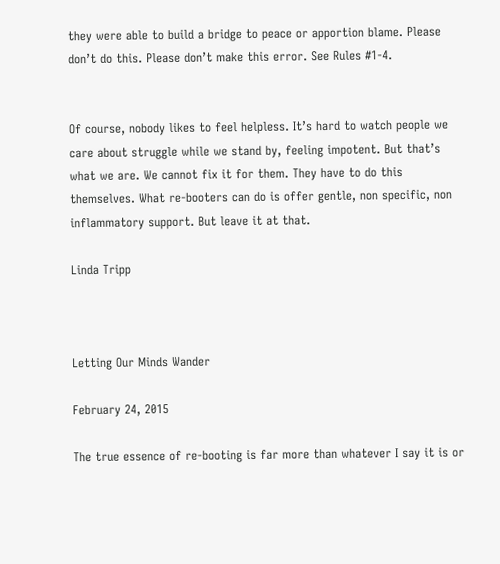they were able to build a bridge to peace or apportion blame. Please don’t do this. Please don’t make this error. See Rules #1-4.


Of course, nobody likes to feel helpless. It’s hard to watch people we care about struggle while we stand by, feeling impotent. But that’s what we are. We cannot fix it for them. They have to do this themselves. What re-booters can do is offer gentle, non specific, non inflammatory support. But leave it at that.

Linda Tripp



Letting Our Minds Wander

February 24, 2015

The true essence of re-booting is far more than whatever I say it is or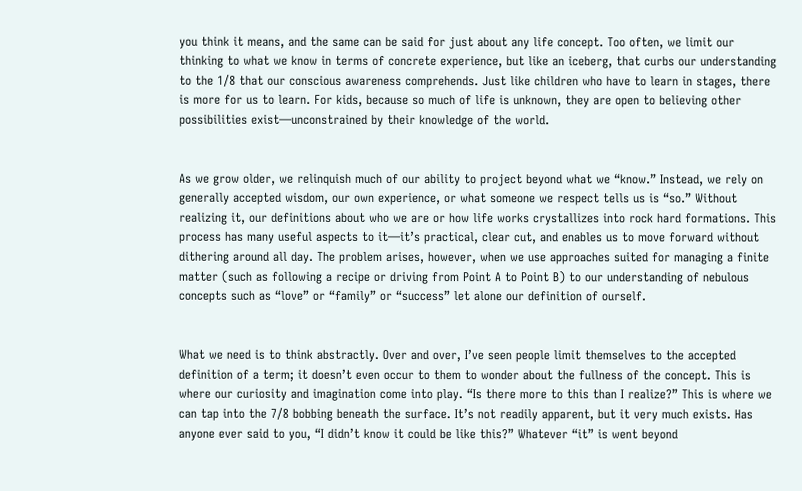you think it means, and the same can be said for just about any life concept. Too often, we limit our thinking to what we know in terms of concrete experience, but like an iceberg, that curbs our understanding to the 1/8 that our conscious awareness comprehends. Just like children who have to learn in stages, there is more for us to learn. For kids, because so much of life is unknown, they are open to believing other possibilities exist—unconstrained by their knowledge of the world.


As we grow older, we relinquish much of our ability to project beyond what we “know.” Instead, we rely on generally accepted wisdom, our own experience, or what someone we respect tells us is “so.” Without realizing it, our definitions about who we are or how life works crystallizes into rock hard formations. This process has many useful aspects to it—it’s practical, clear cut, and enables us to move forward without dithering around all day. The problem arises, however, when we use approaches suited for managing a finite matter (such as following a recipe or driving from Point A to Point B) to our understanding of nebulous concepts such as “love” or “family” or “success” let alone our definition of ourself.


What we need is to think abstractly. Over and over, I’ve seen people limit themselves to the accepted definition of a term; it doesn’t even occur to them to wonder about the fullness of the concept. This is where our curiosity and imagination come into play. “Is there more to this than I realize?” This is where we can tap into the 7/8 bobbing beneath the surface. It’s not readily apparent, but it very much exists. Has anyone ever said to you, “I didn’t know it could be like this?” Whatever “it” is went beyond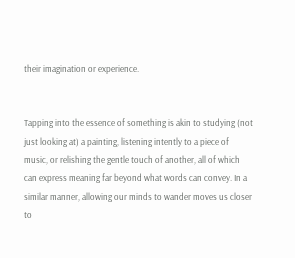their imagination or experience.


Tapping into the essence of something is akin to studying (not just looking at) a painting, listening intently to a piece of music, or relishing the gentle touch of another, all of which can express meaning far beyond what words can convey. In a similar manner, allowing our minds to wander moves us closer to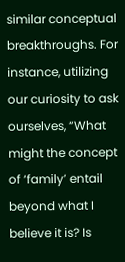similar conceptual breakthroughs. For instance, utilizing our curiosity to ask ourselves, “What might the concept of ‘family’ entail beyond what I believe it is? Is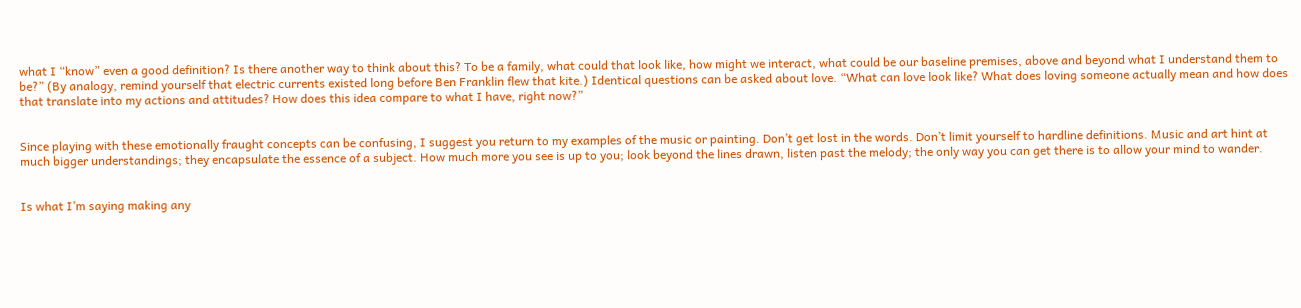what I “know” even a good definition? Is there another way to think about this? To be a family, what could that look like, how might we interact, what could be our baseline premises, above and beyond what I understand them to be?” (By analogy, remind yourself that electric currents existed long before Ben Franklin flew that kite.) Identical questions can be asked about love. “What can love look like? What does loving someone actually mean and how does that translate into my actions and attitudes? How does this idea compare to what I have, right now?”


Since playing with these emotionally fraught concepts can be confusing, I suggest you return to my examples of the music or painting. Don’t get lost in the words. Don’t limit yourself to hardline definitions. Music and art hint at much bigger understandings; they encapsulate the essence of a subject. How much more you see is up to you; look beyond the lines drawn, listen past the melody; the only way you can get there is to allow your mind to wander.


Is what I’m saying making any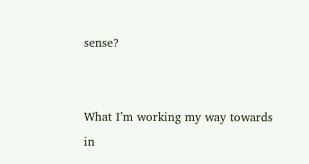sense?


What I’m working my way towards in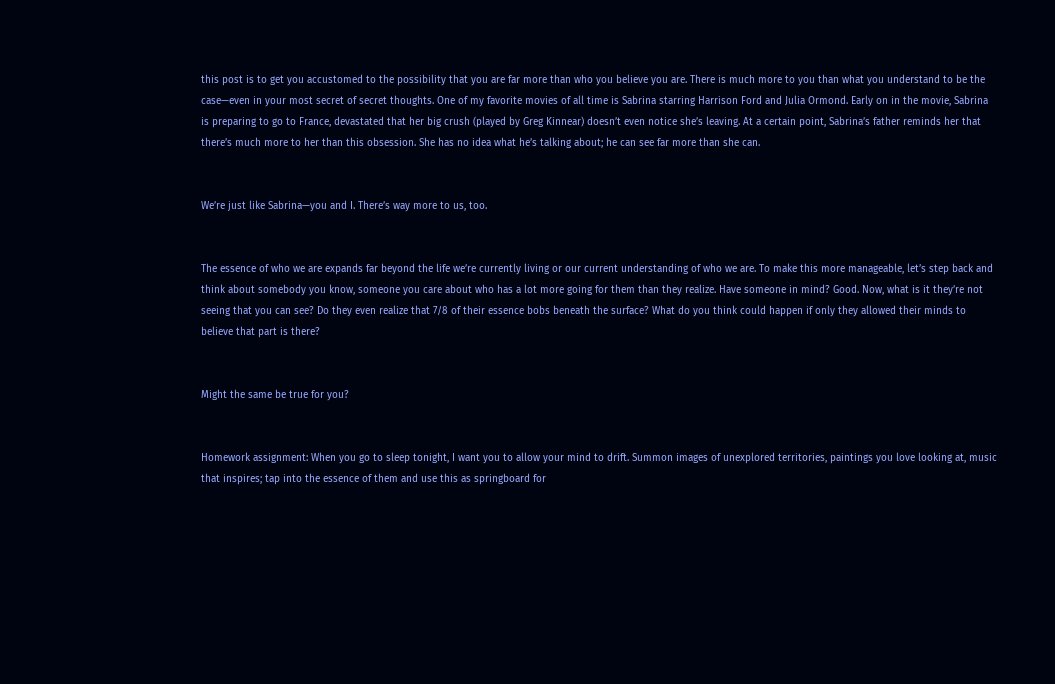this post is to get you accustomed to the possibility that you are far more than who you believe you are. There is much more to you than what you understand to be the case—even in your most secret of secret thoughts. One of my favorite movies of all time is Sabrina starring Harrison Ford and Julia Ormond. Early on in the movie, Sabrina is preparing to go to France, devastated that her big crush (played by Greg Kinnear) doesn’t even notice she’s leaving. At a certain point, Sabrina’s father reminds her that there’s much more to her than this obsession. She has no idea what he’s talking about; he can see far more than she can.


We’re just like Sabrina—you and I. There’s way more to us, too.


The essence of who we are expands far beyond the life we’re currently living or our current understanding of who we are. To make this more manageable, let’s step back and think about somebody you know, someone you care about who has a lot more going for them than they realize. Have someone in mind? Good. Now, what is it they’re not seeing that you can see? Do they even realize that 7/8 of their essence bobs beneath the surface? What do you think could happen if only they allowed their minds to believe that part is there?


Might the same be true for you?


Homework assignment: When you go to sleep tonight, I want you to allow your mind to drift. Summon images of unexplored territories, paintings you love looking at, music that inspires; tap into the essence of them and use this as springboard for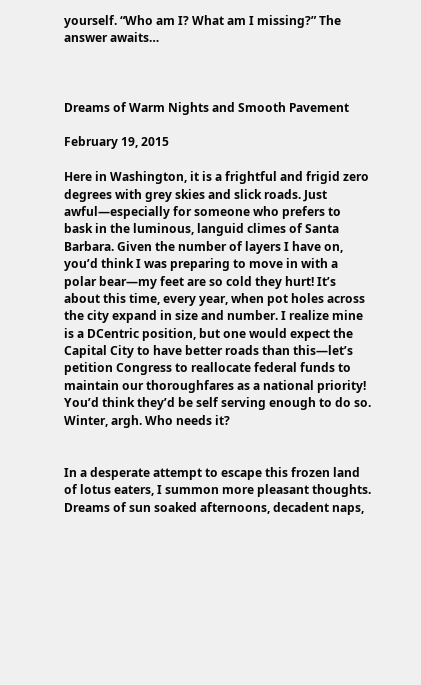yourself. “Who am I? What am I missing?” The answer awaits…



Dreams of Warm Nights and Smooth Pavement

February 19, 2015

Here in Washington, it is a frightful and frigid zero degrees with grey skies and slick roads. Just awful—especially for someone who prefers to bask in the luminous, languid climes of Santa Barbara. Given the number of layers I have on, you’d think I was preparing to move in with a polar bear—my feet are so cold they hurt! It’s about this time, every year, when pot holes across the city expand in size and number. I realize mine is a DCentric position, but one would expect the Capital City to have better roads than this—let’s petition Congress to reallocate federal funds to maintain our thoroughfares as a national priority! You’d think they’d be self serving enough to do so. Winter, argh. Who needs it?


In a desperate attempt to escape this frozen land of lotus eaters, I summon more pleasant thoughts. Dreams of sun soaked afternoons, decadent naps,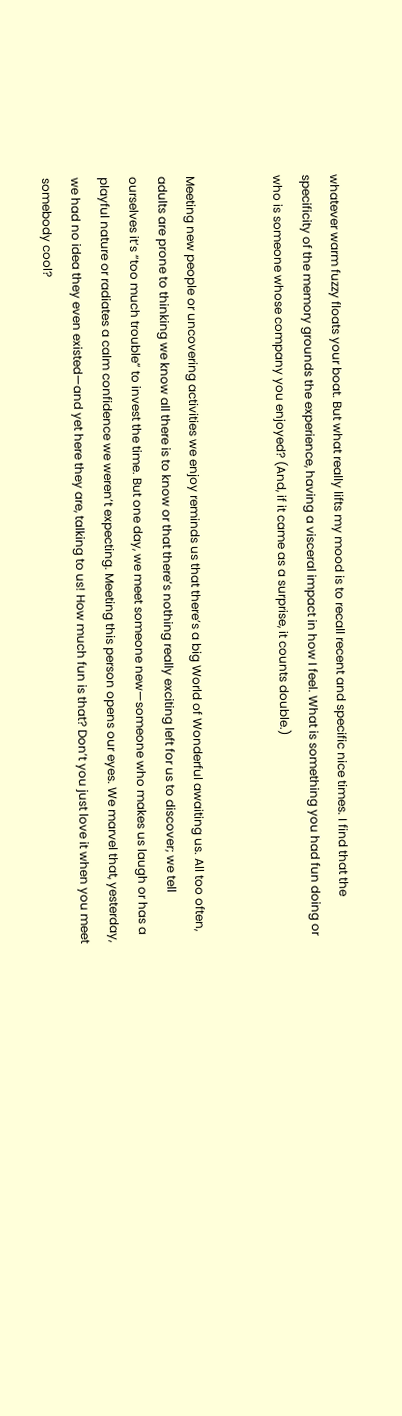whatever warm fuzzy floats your boat. But what really lifts my mood is to recall recent and specific nice times. I find that the specificity of the memory grounds the experience, having a visceral impact in how I feel. What is something you had fun doing or who is someone whose company you enjoyed? (And, if it came as a surprise, it counts double.)


Meeting new people or uncovering activities we enjoy reminds us that there’s a big World of Wonderful awaiting us. All too often, adults are prone to thinking we know all there is to know or that there’s nothing really exciting left for us to discover; we tell ourselves it’s “too much trouble” to invest the time. But one day, we meet someone new—someone who makes us laugh or has a playful nature or radiates a calm confidence we weren’t expecting. Meeting this person opens our eyes. We marvel that, yesterday, we had no idea they even existed—and yet here they are, talking to us! How much fun is that? Don’t you just love it when you meet somebody cool?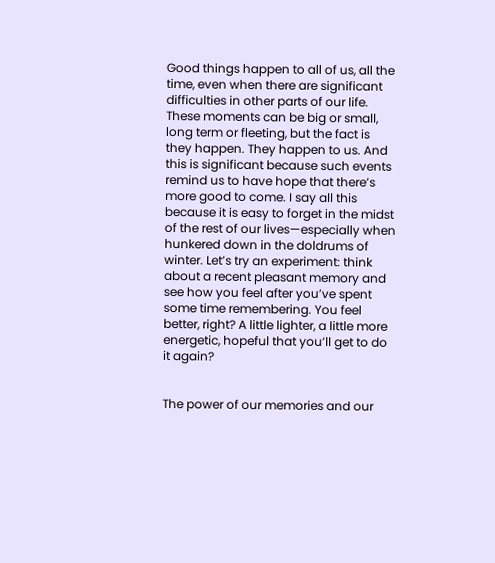Good things happen to all of us, all the time, even when there are significant difficulties in other parts of our life. These moments can be big or small, long term or fleeting, but the fact is they happen. They happen to us. And this is significant because such events remind us to have hope that there’s more good to come. I say all this because it is easy to forget in the midst of the rest of our lives—especially when hunkered down in the doldrums of winter. Let’s try an experiment: think about a recent pleasant memory and see how you feel after you’ve spent some time remembering. You feel better, right? A little lighter, a little more energetic, hopeful that you’ll get to do it again?


The power of our memories and our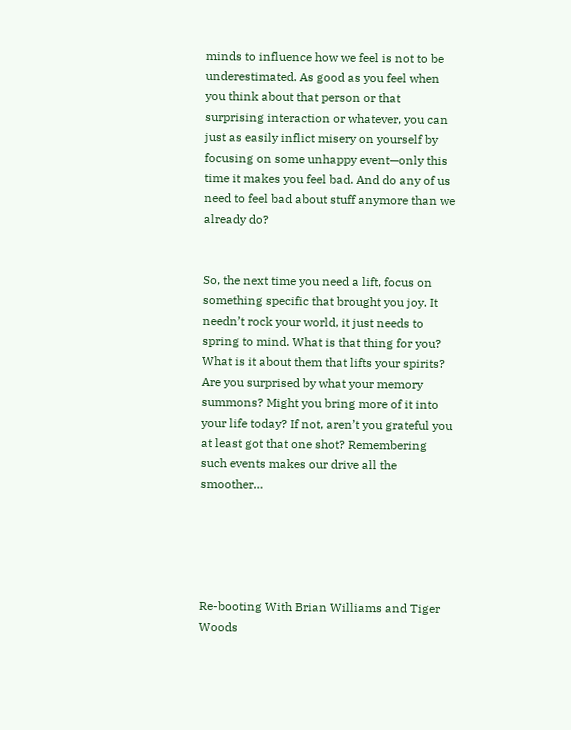minds to influence how we feel is not to be underestimated. As good as you feel when you think about that person or that surprising interaction or whatever, you can just as easily inflict misery on yourself by focusing on some unhappy event—only this time it makes you feel bad. And do any of us need to feel bad about stuff anymore than we already do?


So, the next time you need a lift, focus on something specific that brought you joy. It needn’t rock your world, it just needs to spring to mind. What is that thing for you? What is it about them that lifts your spirits? Are you surprised by what your memory summons? Might you bring more of it into your life today? If not, aren’t you grateful you at least got that one shot? Remembering such events makes our drive all the smoother…





Re-booting With Brian Williams and Tiger Woods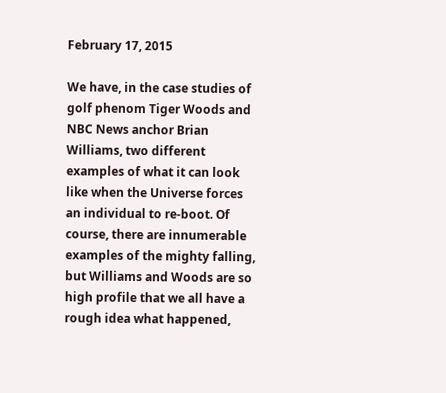February 17, 2015

We have, in the case studies of golf phenom Tiger Woods and NBC News anchor Brian Williams, two different examples of what it can look like when the Universe forces an individual to re-boot. Of course, there are innumerable examples of the mighty falling, but Williams and Woods are so high profile that we all have a rough idea what happened,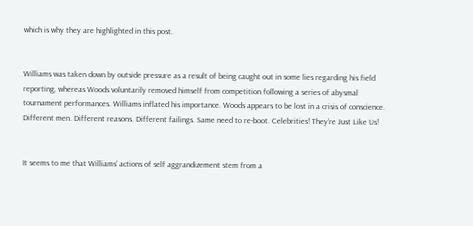which is why they are highlighted in this post.


Williams was taken down by outside pressure as a result of being caught out in some lies regarding his field reporting, whereas Woods voluntarily removed himself from competition following a series of abysmal tournament performances. Williams inflated his importance. Woods appears to be lost in a crisis of conscience. Different men. Different reasons. Different failings. Same need to re-boot. Celebrities! They’re Just Like Us!


It seems to me that Williams’ actions of self aggrandizement stem from a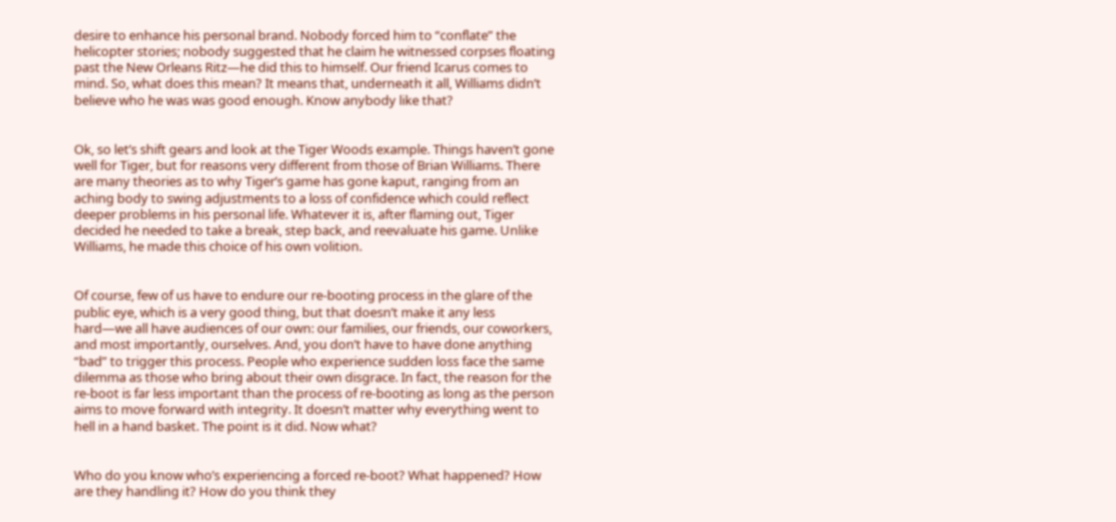desire to enhance his personal brand. Nobody forced him to “conflate” the helicopter stories; nobody suggested that he claim he witnessed corpses floating past the New Orleans Ritz—he did this to himself. Our friend Icarus comes to mind. So, what does this mean? It means that, underneath it all, Williams didn’t believe who he was was good enough. Know anybody like that?


Ok, so let’s shift gears and look at the Tiger Woods example. Things haven’t gone well for Tiger, but for reasons very different from those of Brian Williams. There are many theories as to why Tiger’s game has gone kaput, ranging from an aching body to swing adjustments to a loss of confidence which could reflect deeper problems in his personal life. Whatever it is, after flaming out, Tiger decided he needed to take a break, step back, and reevaluate his game. Unlike Williams, he made this choice of his own volition.


Of course, few of us have to endure our re-booting process in the glare of the public eye, which is a very good thing, but that doesn’t make it any less hard—we all have audiences of our own: our families, our friends, our coworkers, and most importantly, ourselves. And, you don’t have to have done anything “bad” to trigger this process. People who experience sudden loss face the same dilemma as those who bring about their own disgrace. In fact, the reason for the re-boot is far less important than the process of re-booting as long as the person aims to move forward with integrity. It doesn’t matter why everything went to hell in a hand basket. The point is it did. Now what?


Who do you know who’s experiencing a forced re-boot? What happened? How are they handling it? How do you think they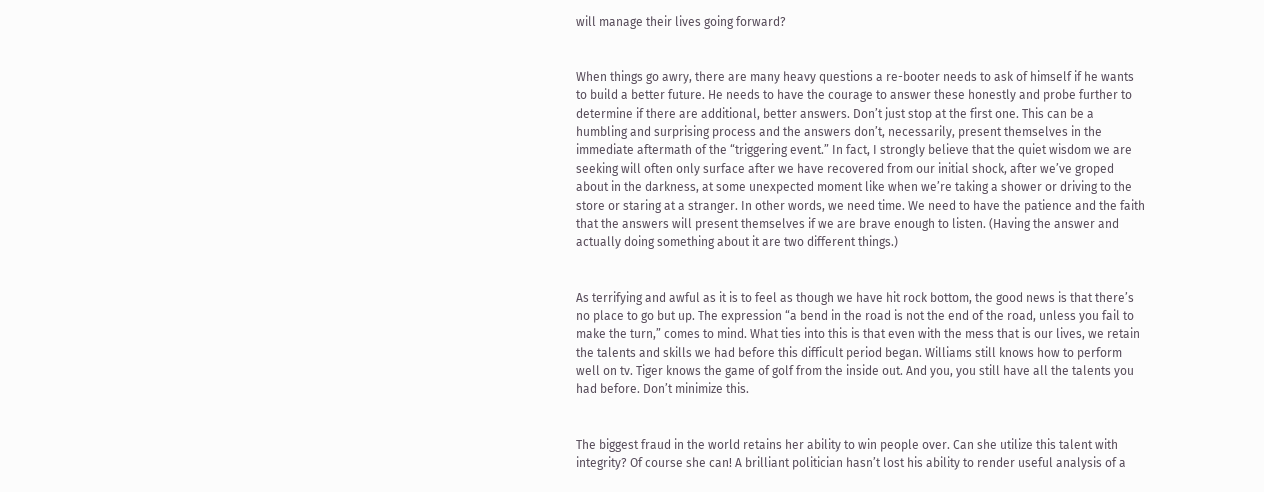will manage their lives going forward?


When things go awry, there are many heavy questions a re-booter needs to ask of himself if he wants to build a better future. He needs to have the courage to answer these honestly and probe further to determine if there are additional, better answers. Don’t just stop at the first one. This can be a humbling and surprising process and the answers don’t, necessarily, present themselves in the immediate aftermath of the “triggering event.” In fact, I strongly believe that the quiet wisdom we are seeking will often only surface after we have recovered from our initial shock, after we’ve groped about in the darkness, at some unexpected moment like when we’re taking a shower or driving to the store or staring at a stranger. In other words, we need time. We need to have the patience and the faith that the answers will present themselves if we are brave enough to listen. (Having the answer and actually doing something about it are two different things.)


As terrifying and awful as it is to feel as though we have hit rock bottom, the good news is that there’s no place to go but up. The expression “a bend in the road is not the end of the road, unless you fail to make the turn,” comes to mind. What ties into this is that even with the mess that is our lives, we retain the talents and skills we had before this difficult period began. Williams still knows how to perform well on tv. Tiger knows the game of golf from the inside out. And you, you still have all the talents you had before. Don’t minimize this.


The biggest fraud in the world retains her ability to win people over. Can she utilize this talent with integrity? Of course she can! A brilliant politician hasn’t lost his ability to render useful analysis of a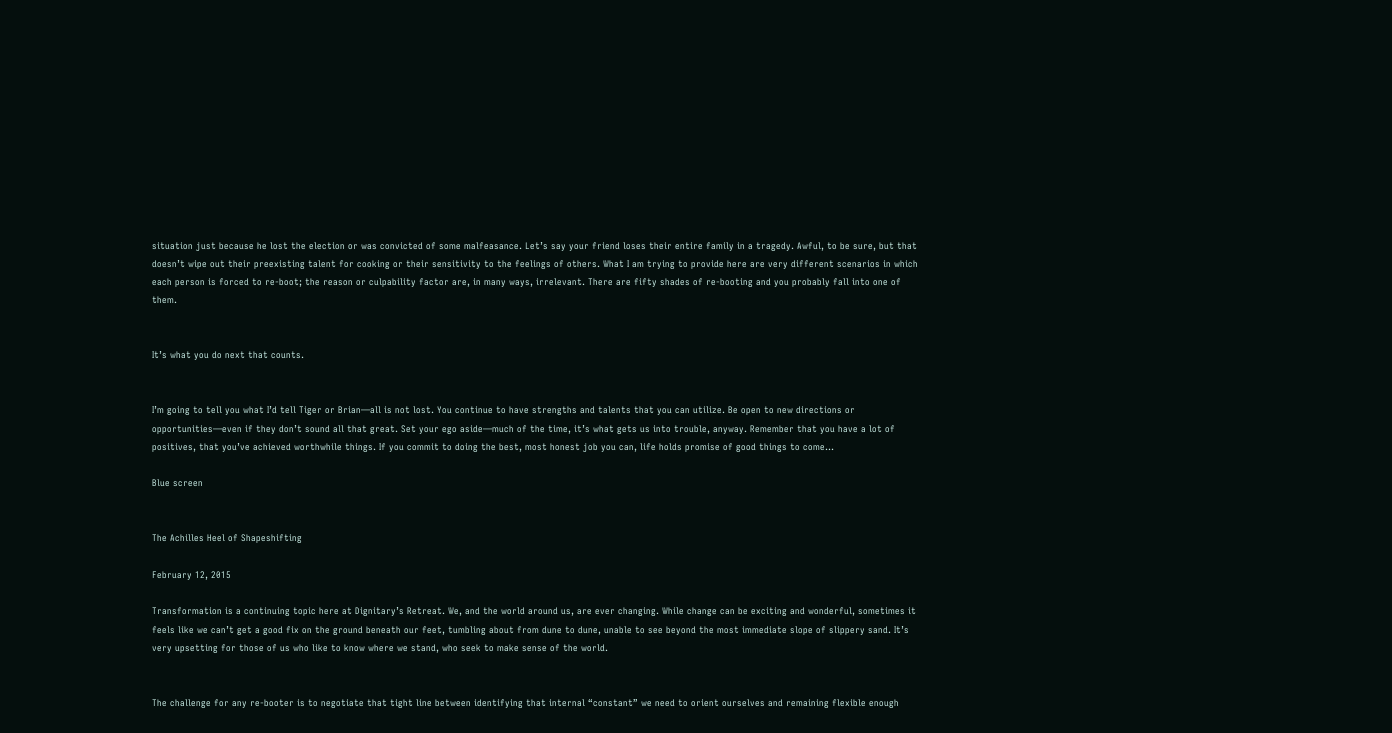situation just because he lost the election or was convicted of some malfeasance. Let’s say your friend loses their entire family in a tragedy. Awful, to be sure, but that doesn’t wipe out their preexisting talent for cooking or their sensitivity to the feelings of others. What I am trying to provide here are very different scenarios in which each person is forced to re-boot; the reason or culpability factor are, in many ways, irrelevant. There are fifty shades of re-booting and you probably fall into one of them.


It’s what you do next that counts.


I’m going to tell you what I’d tell Tiger or Brian—all is not lost. You continue to have strengths and talents that you can utilize. Be open to new directions or opportunities—even if they don’t sound all that great. Set your ego aside—much of the time, it’s what gets us into trouble, anyway. Remember that you have a lot of positives, that you’ve achieved worthwhile things. If you commit to doing the best, most honest job you can, life holds promise of good things to come…

Blue screen


The Achilles Heel of Shapeshifting

February 12, 2015

Transformation is a continuing topic here at Dignitary’s Retreat. We, and the world around us, are ever changing. While change can be exciting and wonderful, sometimes it feels like we can’t get a good fix on the ground beneath our feet, tumbling about from dune to dune, unable to see beyond the most immediate slope of slippery sand. It’s very upsetting for those of us who like to know where we stand, who seek to make sense of the world.


The challenge for any re-booter is to negotiate that tight line between identifying that internal “constant” we need to orient ourselves and remaining flexible enough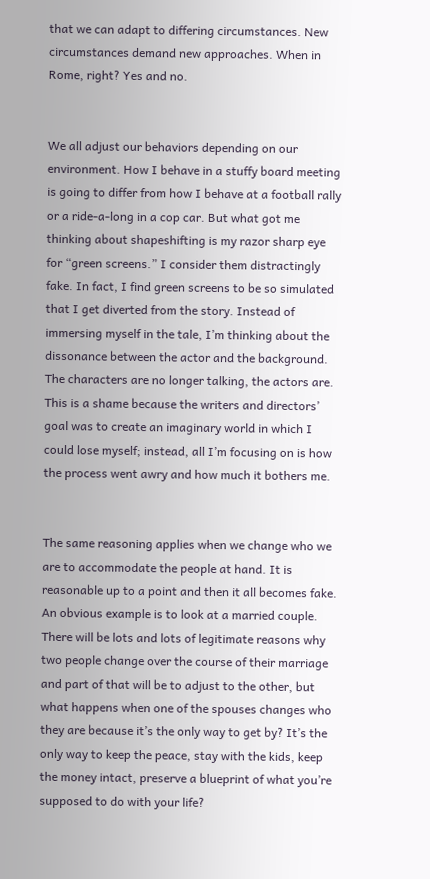that we can adapt to differing circumstances. New circumstances demand new approaches. When in Rome, right? Yes and no.


We all adjust our behaviors depending on our environment. How I behave in a stuffy board meeting is going to differ from how I behave at a football rally or a ride-a-long in a cop car. But what got me thinking about shapeshifting is my razor sharp eye for “green screens.” I consider them distractingly fake. In fact, I find green screens to be so simulated that I get diverted from the story. Instead of immersing myself in the tale, I’m thinking about the dissonance between the actor and the background. The characters are no longer talking, the actors are. This is a shame because the writers and directors’ goal was to create an imaginary world in which I could lose myself; instead, all I’m focusing on is how the process went awry and how much it bothers me.


The same reasoning applies when we change who we are to accommodate the people at hand. It is reasonable up to a point and then it all becomes fake. An obvious example is to look at a married couple. There will be lots and lots of legitimate reasons why two people change over the course of their marriage and part of that will be to adjust to the other, but what happens when one of the spouses changes who they are because it’s the only way to get by? It’s the only way to keep the peace, stay with the kids, keep the money intact, preserve a blueprint of what you’re supposed to do with your life?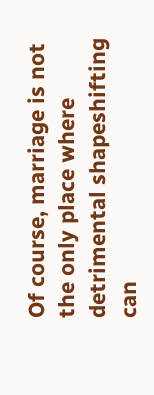Of course, marriage is not the only place where detrimental shapeshifting can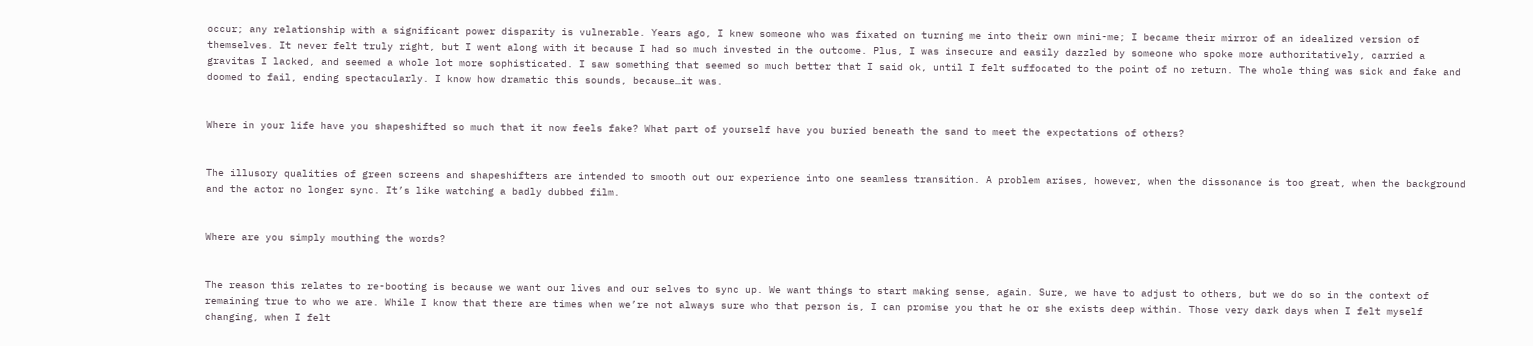occur; any relationship with a significant power disparity is vulnerable. Years ago, I knew someone who was fixated on turning me into their own mini-me; I became their mirror of an idealized version of themselves. It never felt truly right, but I went along with it because I had so much invested in the outcome. Plus, I was insecure and easily dazzled by someone who spoke more authoritatively, carried a gravitas I lacked, and seemed a whole lot more sophisticated. I saw something that seemed so much better that I said ok, until I felt suffocated to the point of no return. The whole thing was sick and fake and doomed to fail, ending spectacularly. I know how dramatic this sounds, because…it was.


Where in your life have you shapeshifted so much that it now feels fake? What part of yourself have you buried beneath the sand to meet the expectations of others?


The illusory qualities of green screens and shapeshifters are intended to smooth out our experience into one seamless transition. A problem arises, however, when the dissonance is too great, when the background and the actor no longer sync. It’s like watching a badly dubbed film.


Where are you simply mouthing the words?


The reason this relates to re-booting is because we want our lives and our selves to sync up. We want things to start making sense, again. Sure, we have to adjust to others, but we do so in the context of remaining true to who we are. While I know that there are times when we’re not always sure who that person is, I can promise you that he or she exists deep within. Those very dark days when I felt myself changing, when I felt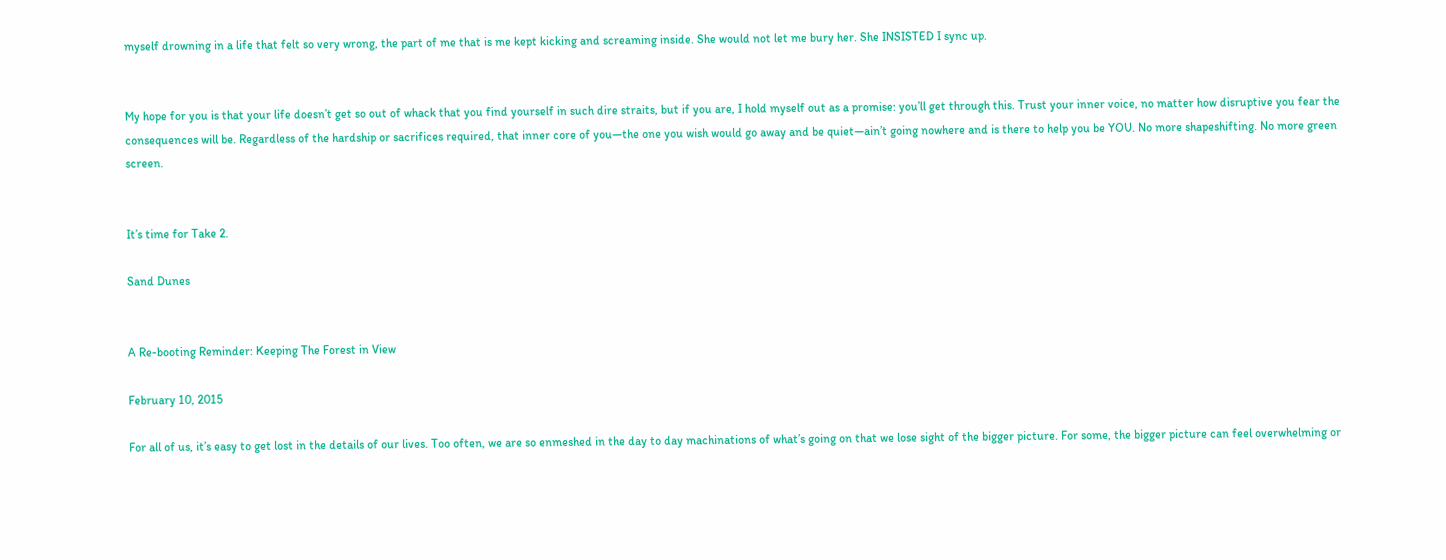myself drowning in a life that felt so very wrong, the part of me that is me kept kicking and screaming inside. She would not let me bury her. She INSISTED I sync up.


My hope for you is that your life doesn’t get so out of whack that you find yourself in such dire straits, but if you are, I hold myself out as a promise: you’ll get through this. Trust your inner voice, no matter how disruptive you fear the consequences will be. Regardless of the hardship or sacrifices required, that inner core of you—the one you wish would go away and be quiet—ain’t going nowhere and is there to help you be YOU. No more shapeshifting. No more green screen.


It’s time for Take 2.

Sand Dunes


A Re-booting Reminder: Keeping The Forest in View

February 10, 2015

For all of us, it’s easy to get lost in the details of our lives. Too often, we are so enmeshed in the day to day machinations of what’s going on that we lose sight of the bigger picture. For some, the bigger picture can feel overwhelming or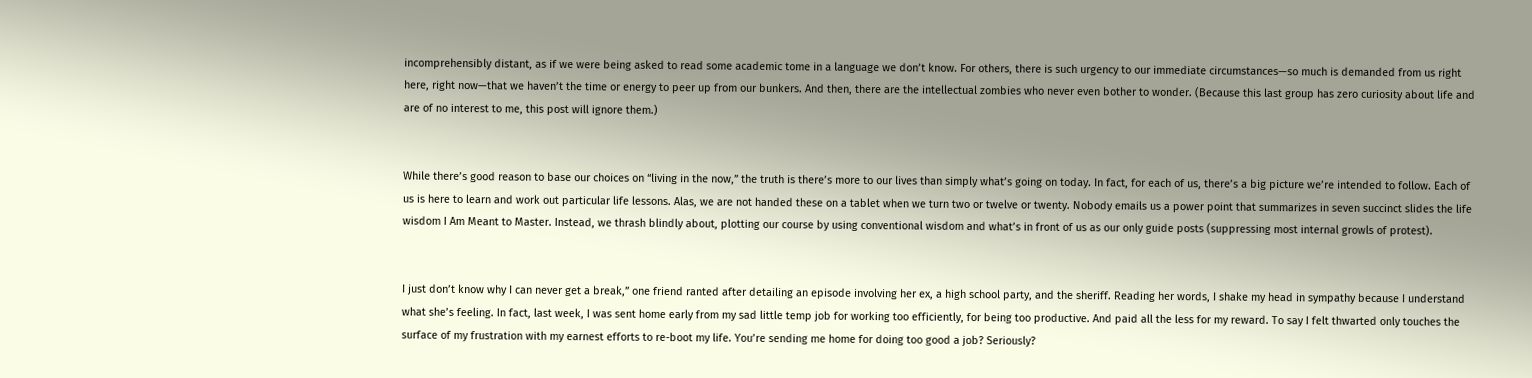incomprehensibly distant, as if we were being asked to read some academic tome in a language we don’t know. For others, there is such urgency to our immediate circumstances—so much is demanded from us right here, right now—that we haven’t the time or energy to peer up from our bunkers. And then, there are the intellectual zombies who never even bother to wonder. (Because this last group has zero curiosity about life and are of no interest to me, this post will ignore them.)


While there’s good reason to base our choices on “living in the now,” the truth is there’s more to our lives than simply what’s going on today. In fact, for each of us, there’s a big picture we’re intended to follow. Each of us is here to learn and work out particular life lessons. Alas, we are not handed these on a tablet when we turn two or twelve or twenty. Nobody emails us a power point that summarizes in seven succinct slides the life wisdom I Am Meant to Master. Instead, we thrash blindly about, plotting our course by using conventional wisdom and what’s in front of us as our only guide posts (suppressing most internal growls of protest).


I just don’t know why I can never get a break,” one friend ranted after detailing an episode involving her ex, a high school party, and the sheriff. Reading her words, I shake my head in sympathy because I understand what she’s feeling. In fact, last week, I was sent home early from my sad little temp job for working too efficiently, for being too productive. And paid all the less for my reward. To say I felt thwarted only touches the surface of my frustration with my earnest efforts to re-boot my life. You’re sending me home for doing too good a job? Seriously?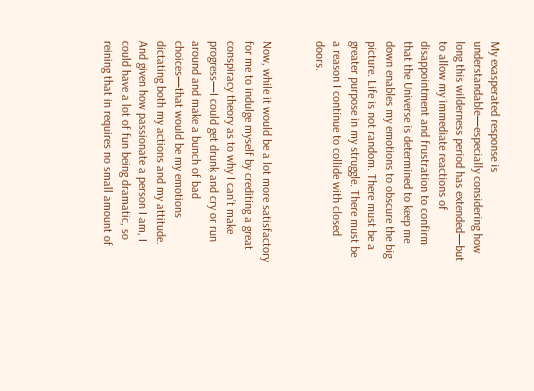My exasperated response is understandable—especially considering how long this wilderness period has extended—but to allow my immediate reactions of disappointment and frustration to confirm that the Universe is determined to keep me down enables my emotions to obscure the big picture. Life is not random. There must be a greater purpose in my struggle. There must be a reason I continue to collide with closed doors.


Now, while it would be a lot more satisfactory for me to indulge myself by crediting a great conspiracy theory as to why I can’t make progress—I could get drunk and cry or run around and make a bunch of bad choices—that would be my emotions dictating both my actions and my attitude. And given how passionate a person I am, I could have a lot of fun being dramatic, so reining that in requires no small amount of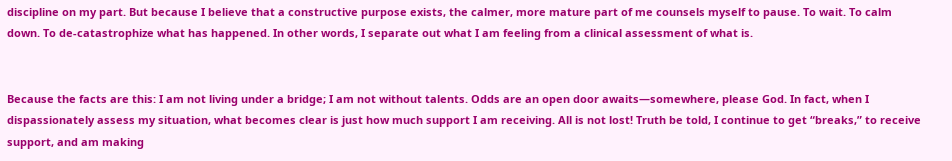discipline on my part. But because I believe that a constructive purpose exists, the calmer, more mature part of me counsels myself to pause. To wait. To calm down. To de-catastrophize what has happened. In other words, I separate out what I am feeling from a clinical assessment of what is.


Because the facts are this: I am not living under a bridge; I am not without talents. Odds are an open door awaits—somewhere, please God. In fact, when I dispassionately assess my situation, what becomes clear is just how much support I am receiving. All is not lost! Truth be told, I continue to get “breaks,” to receive support, and am making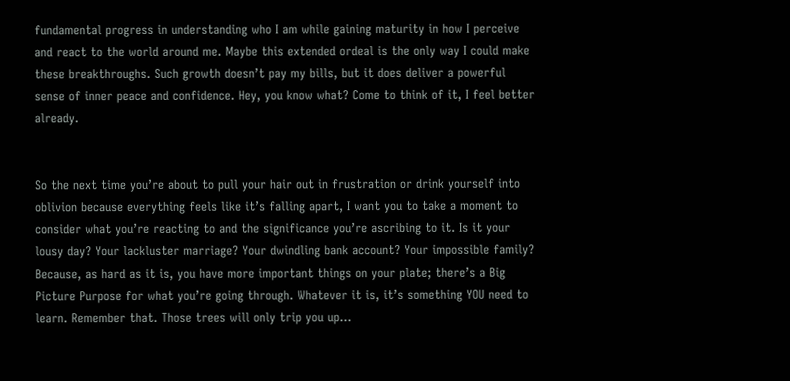fundamental progress in understanding who I am while gaining maturity in how I perceive and react to the world around me. Maybe this extended ordeal is the only way I could make these breakthroughs. Such growth doesn’t pay my bills, but it does deliver a powerful sense of inner peace and confidence. Hey, you know what? Come to think of it, I feel better already.


So the next time you’re about to pull your hair out in frustration or drink yourself into oblivion because everything feels like it’s falling apart, I want you to take a moment to consider what you’re reacting to and the significance you’re ascribing to it. Is it your lousy day? Your lackluster marriage? Your dwindling bank account? Your impossible family? Because, as hard as it is, you have more important things on your plate; there’s a Big Picture Purpose for what you’re going through. Whatever it is, it’s something YOU need to learn. Remember that. Those trees will only trip you up…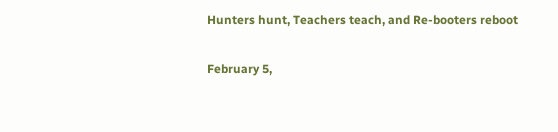Hunters hunt, Teachers teach, and Re-booters reboot

February 5,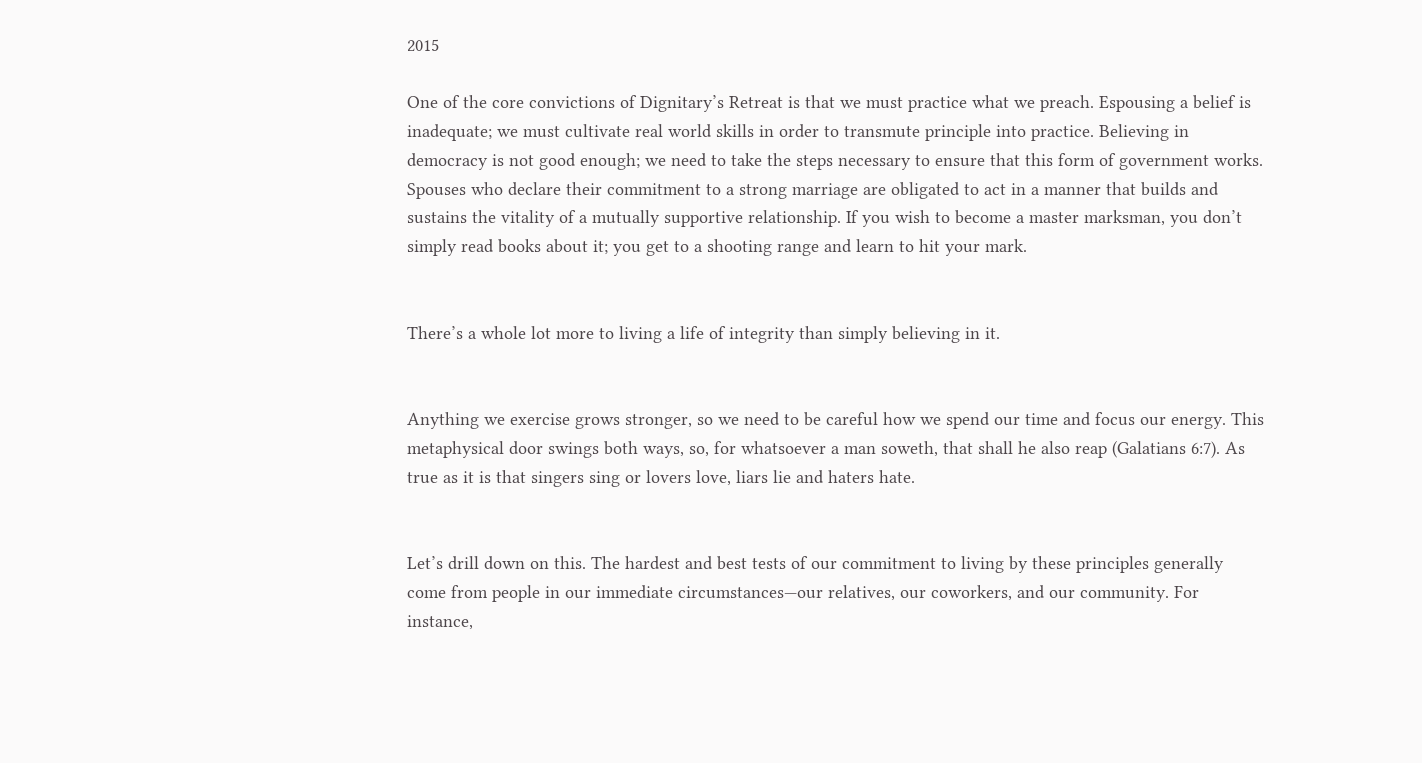2015

One of the core convictions of Dignitary’s Retreat is that we must practice what we preach. Espousing a belief is inadequate; we must cultivate real world skills in order to transmute principle into practice. Believing in democracy is not good enough; we need to take the steps necessary to ensure that this form of government works. Spouses who declare their commitment to a strong marriage are obligated to act in a manner that builds and sustains the vitality of a mutually supportive relationship. If you wish to become a master marksman, you don’t simply read books about it; you get to a shooting range and learn to hit your mark.


There’s a whole lot more to living a life of integrity than simply believing in it.


Anything we exercise grows stronger, so we need to be careful how we spend our time and focus our energy. This metaphysical door swings both ways, so, for whatsoever a man soweth, that shall he also reap (Galatians 6:7). As true as it is that singers sing or lovers love, liars lie and haters hate.


Let’s drill down on this. The hardest and best tests of our commitment to living by these principles generally come from people in our immediate circumstances—our relatives, our coworkers, and our community. For instance,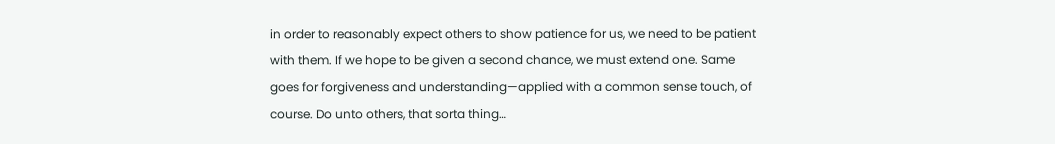in order to reasonably expect others to show patience for us, we need to be patient with them. If we hope to be given a second chance, we must extend one. Same goes for forgiveness and understanding—applied with a common sense touch, of course. Do unto others, that sorta thing…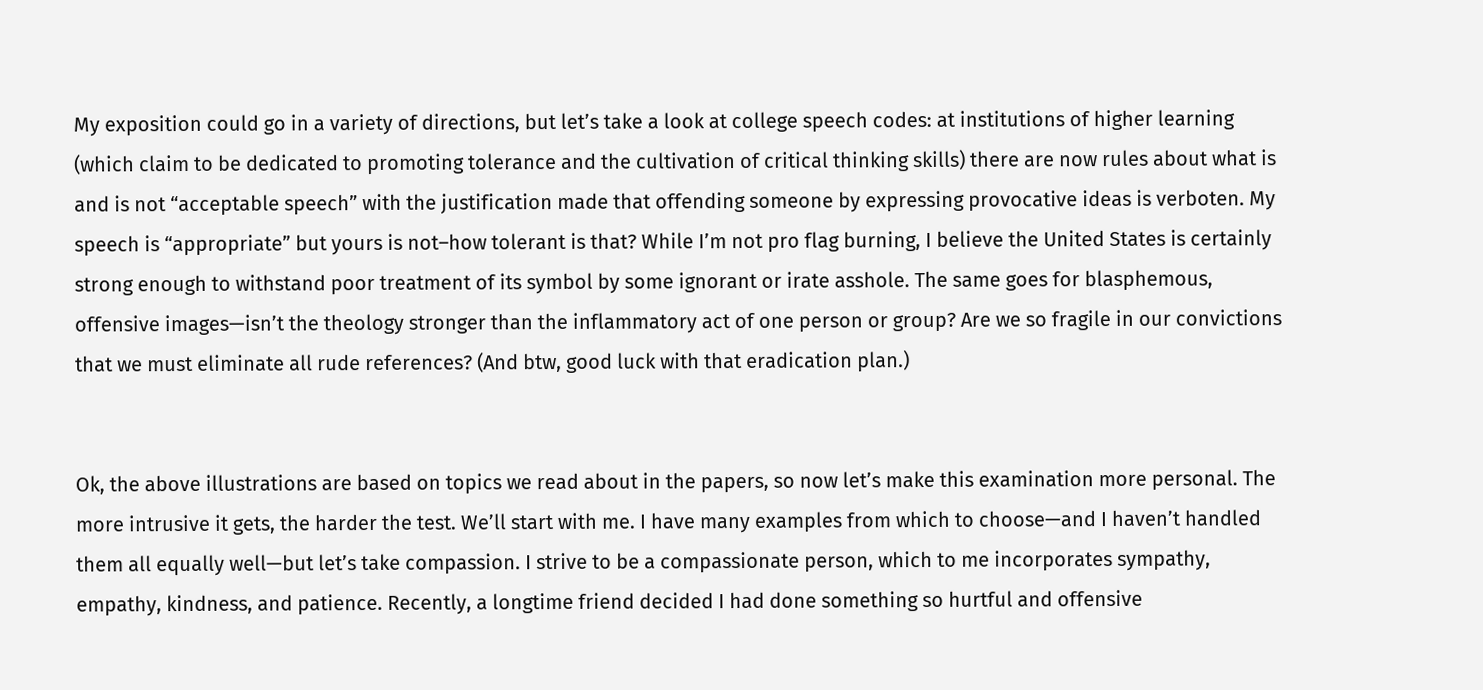My exposition could go in a variety of directions, but let’s take a look at college speech codes: at institutions of higher learning (which claim to be dedicated to promoting tolerance and the cultivation of critical thinking skills) there are now rules about what is and is not “acceptable speech” with the justification made that offending someone by expressing provocative ideas is verboten. My speech is “appropriate” but yours is not–how tolerant is that? While I’m not pro flag burning, I believe the United States is certainly strong enough to withstand poor treatment of its symbol by some ignorant or irate asshole. The same goes for blasphemous, offensive images—isn’t the theology stronger than the inflammatory act of one person or group? Are we so fragile in our convictions that we must eliminate all rude references? (And btw, good luck with that eradication plan.)


Ok, the above illustrations are based on topics we read about in the papers, so now let’s make this examination more personal. The more intrusive it gets, the harder the test. We’ll start with me. I have many examples from which to choose—and I haven’t handled them all equally well—but let’s take compassion. I strive to be a compassionate person, which to me incorporates sympathy, empathy, kindness, and patience. Recently, a longtime friend decided I had done something so hurtful and offensive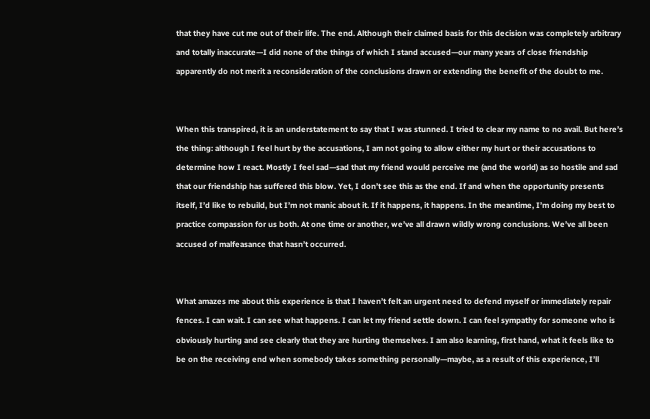that they have cut me out of their life. The end. Although their claimed basis for this decision was completely arbitrary and totally inaccurate—I did none of the things of which I stand accused—our many years of close friendship apparently do not merit a reconsideration of the conclusions drawn or extending the benefit of the doubt to me.


When this transpired, it is an understatement to say that I was stunned. I tried to clear my name to no avail. But here’s the thing: although I feel hurt by the accusations, I am not going to allow either my hurt or their accusations to determine how I react. Mostly I feel sad—sad that my friend would perceive me (and the world) as so hostile and sad that our friendship has suffered this blow. Yet, I don’t see this as the end. If and when the opportunity presents itself, I’d like to rebuild, but I’m not manic about it. If it happens, it happens. In the meantime, I’m doing my best to practice compassion for us both. At one time or another, we’ve all drawn wildly wrong conclusions. We’ve all been accused of malfeasance that hasn’t occurred.


What amazes me about this experience is that I haven’t felt an urgent need to defend myself or immediately repair fences. I can wait. I can see what happens. I can let my friend settle down. I can feel sympathy for someone who is obviously hurting and see clearly that they are hurting themselves. I am also learning, first hand, what it feels like to be on the receiving end when somebody takes something personally—maybe, as a result of this experience, I’ll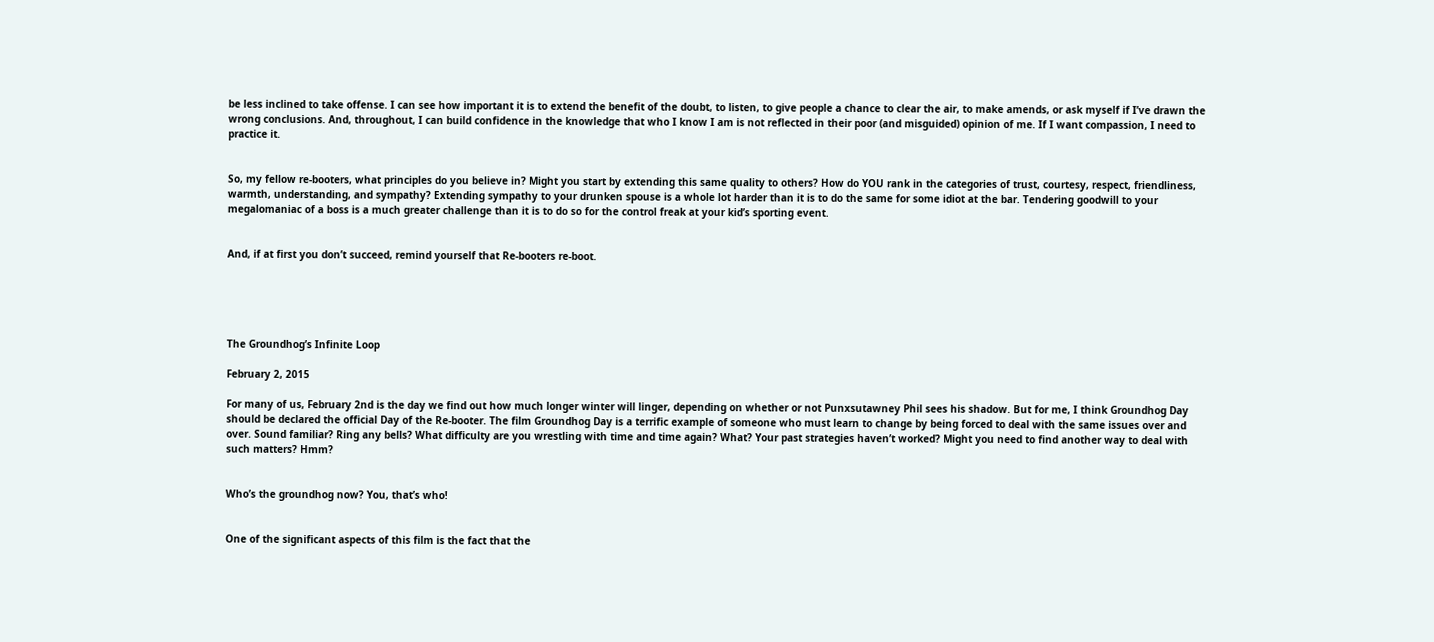be less inclined to take offense. I can see how important it is to extend the benefit of the doubt, to listen, to give people a chance to clear the air, to make amends, or ask myself if I’ve drawn the wrong conclusions. And, throughout, I can build confidence in the knowledge that who I know I am is not reflected in their poor (and misguided) opinion of me. If I want compassion, I need to practice it.


So, my fellow re-booters, what principles do you believe in? Might you start by extending this same quality to others? How do YOU rank in the categories of trust, courtesy, respect, friendliness, warmth, understanding, and sympathy? Extending sympathy to your drunken spouse is a whole lot harder than it is to do the same for some idiot at the bar. Tendering goodwill to your megalomaniac of a boss is a much greater challenge than it is to do so for the control freak at your kid’s sporting event.


And, if at first you don’t succeed, remind yourself that Re-booters re-boot.





The Groundhog’s Infinite Loop

February 2, 2015

For many of us, February 2nd is the day we find out how much longer winter will linger, depending on whether or not Punxsutawney Phil sees his shadow. But for me, I think Groundhog Day should be declared the official Day of the Re-booter. The film Groundhog Day is a terrific example of someone who must learn to change by being forced to deal with the same issues over and over. Sound familiar? Ring any bells? What difficulty are you wrestling with time and time again? What? Your past strategies haven’t worked? Might you need to find another way to deal with such matters? Hmm?


Who’s the groundhog now? You, that’s who!


One of the significant aspects of this film is the fact that the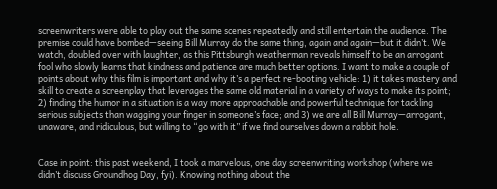screenwriters were able to play out the same scenes repeatedly and still entertain the audience. The premise could have bombed—seeing Bill Murray do the same thing, again and again—but it didn’t. We watch, doubled over with laughter, as this Pittsburgh weatherman reveals himself to be an arrogant fool who slowly learns that kindness and patience are much better options. I want to make a couple of points about why this film is important and why it’s a perfect re-booting vehicle: 1) it takes mastery and skill to create a screenplay that leverages the same old material in a variety of ways to make its point; 2) finding the humor in a situation is a way more approachable and powerful technique for tackling serious subjects than wagging your finger in someone’s face; and 3) we are all Bill Murray—arrogant, unaware, and ridiculous, but willing to “go with it” if we find ourselves down a rabbit hole.


Case in point: this past weekend, I took a marvelous, one day screenwriting workshop (where we didn’t discuss Groundhog Day, fyi). Knowing nothing about the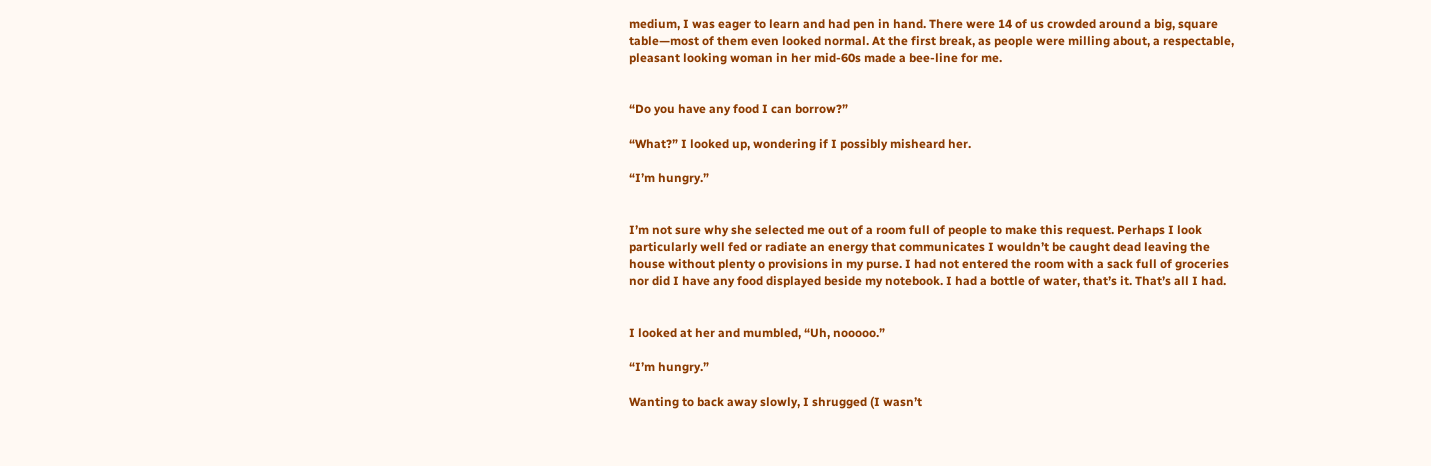medium, I was eager to learn and had pen in hand. There were 14 of us crowded around a big, square table—most of them even looked normal. At the first break, as people were milling about, a respectable, pleasant looking woman in her mid-60s made a bee-line for me.


“Do you have any food I can borrow?”

“What?” I looked up, wondering if I possibly misheard her.

“I’m hungry.”


I’m not sure why she selected me out of a room full of people to make this request. Perhaps I look particularly well fed or radiate an energy that communicates I wouldn’t be caught dead leaving the house without plenty o provisions in my purse. I had not entered the room with a sack full of groceries nor did I have any food displayed beside my notebook. I had a bottle of water, that’s it. That’s all I had.


I looked at her and mumbled, “Uh, nooooo.”

“I’m hungry.”

Wanting to back away slowly, I shrugged (I wasn’t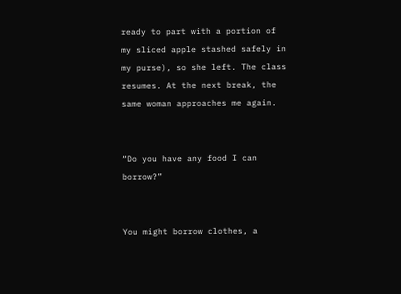ready to part with a portion of my sliced apple stashed safely in my purse), so she left. The class resumes. At the next break, the same woman approaches me again.


“Do you have any food I can borrow?”


You might borrow clothes, a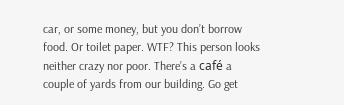car, or some money, but you don’t borrow food. Or toilet paper. WTF? This person looks neither crazy nor poor. There’s a café a couple of yards from our building. Go get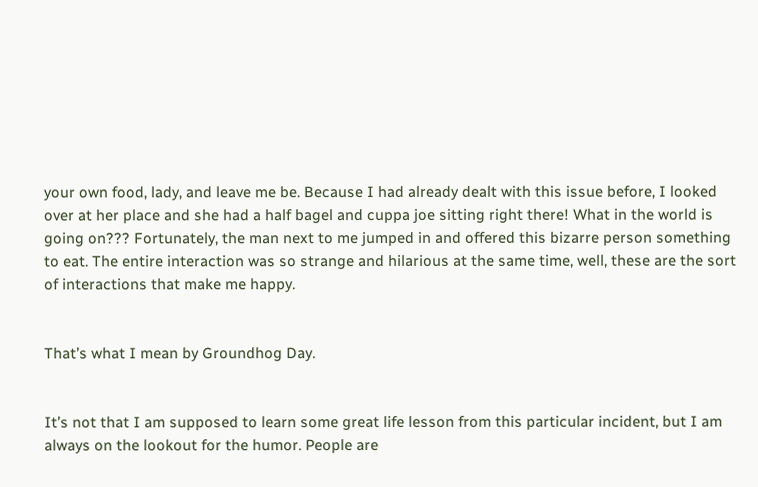your own food, lady, and leave me be. Because I had already dealt with this issue before, I looked over at her place and she had a half bagel and cuppa joe sitting right there! What in the world is going on??? Fortunately, the man next to me jumped in and offered this bizarre person something to eat. The entire interaction was so strange and hilarious at the same time, well, these are the sort of interactions that make me happy.


That’s what I mean by Groundhog Day.


It’s not that I am supposed to learn some great life lesson from this particular incident, but I am always on the lookout for the humor. People are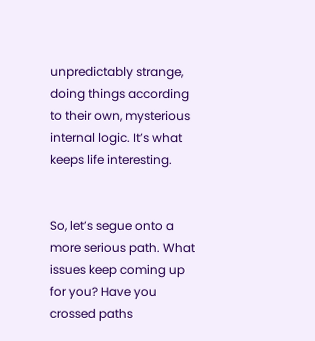unpredictably strange, doing things according to their own, mysterious internal logic. It’s what keeps life interesting.


So, let’s segue onto a more serious path. What issues keep coming up for you? Have you crossed paths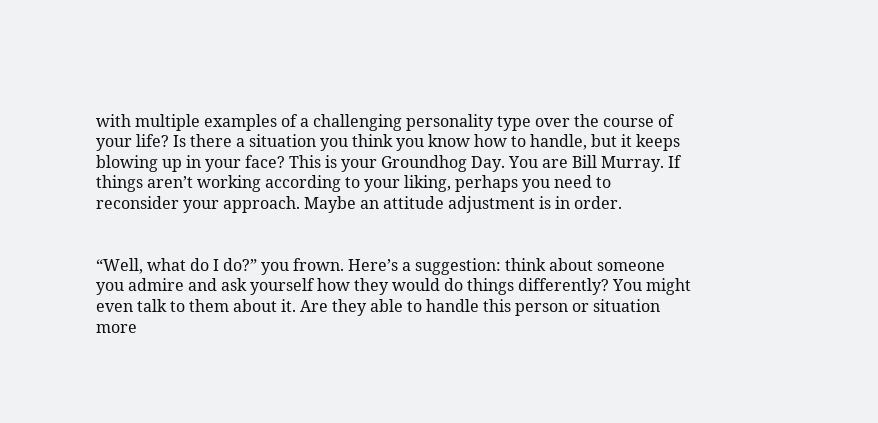with multiple examples of a challenging personality type over the course of your life? Is there a situation you think you know how to handle, but it keeps blowing up in your face? This is your Groundhog Day. You are Bill Murray. If things aren’t working according to your liking, perhaps you need to reconsider your approach. Maybe an attitude adjustment is in order.


“Well, what do I do?” you frown. Here’s a suggestion: think about someone you admire and ask yourself how they would do things differently? You might even talk to them about it. Are they able to handle this person or situation more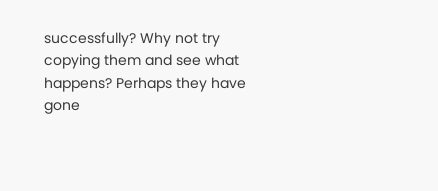successfully? Why not try copying them and see what happens? Perhaps they have gone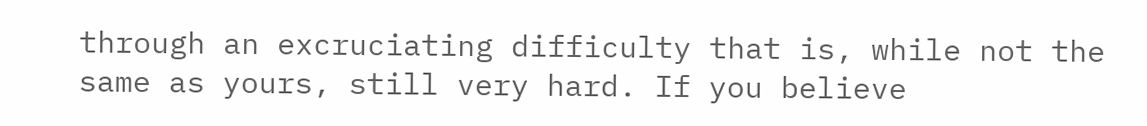through an excruciating difficulty that is, while not the same as yours, still very hard. If you believe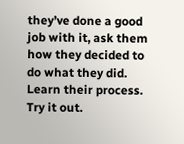they’ve done a good job with it, ask them how they decided to do what they did. Learn their process. Try it out.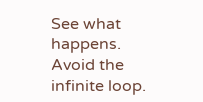See what happens. Avoid the infinite loop.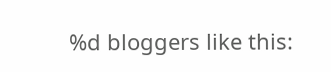%d bloggers like this: